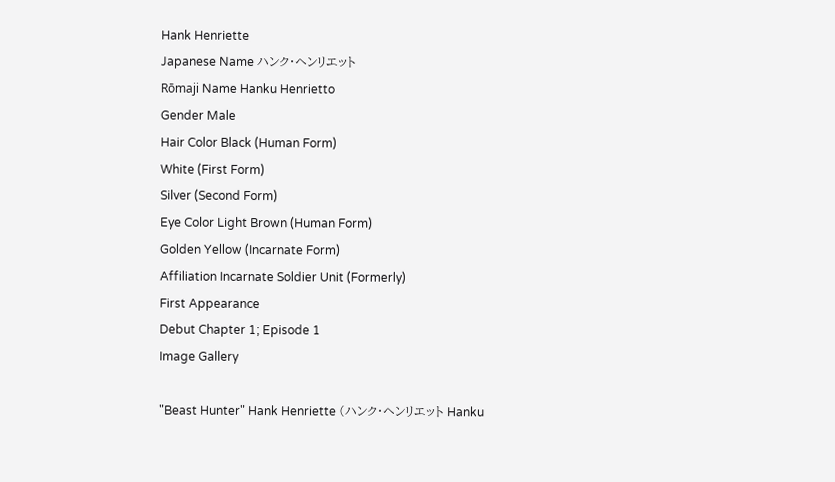Hank Henriette
Japanese Name ハンク・ヘンリエット
Rōmaji Name Hanku Henrietto
Gender Male
Hair Color Black (Human Form)
White (First Form)
Silver (Second Form)
Eye Color Light Brown (Human Form)
Golden Yellow (Incarnate Form)
Affiliation Incarnate Soldier Unit (Formerly)
First Appearance
Debut Chapter 1; Episode 1
Image Gallery

"Beast Hunter" Hank Henriette (ハンク・ヘンリエット Hanku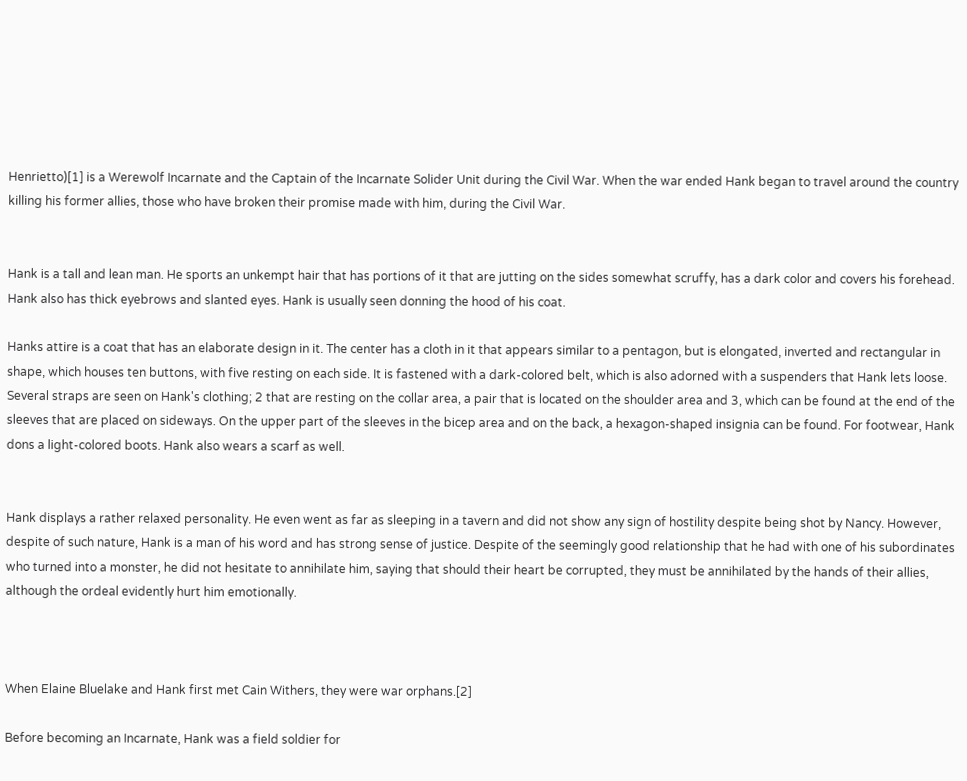Henrietto)[1] is a Werewolf Incarnate and the Captain of the Incarnate Solider Unit during the Civil War. When the war ended Hank began to travel around the country killing his former allies, those who have broken their promise made with him, during the Civil War.


Hank is a tall and lean man. He sports an unkempt hair that has portions of it that are jutting on the sides somewhat scruffy, has a dark color and covers his forehead. Hank also has thick eyebrows and slanted eyes. Hank is usually seen donning the hood of his coat.

Hanks attire is a coat that has an elaborate design in it. The center has a cloth in it that appears similar to a pentagon, but is elongated, inverted and rectangular in shape, which houses ten buttons, with five resting on each side. It is fastened with a dark-colored belt, which is also adorned with a suspenders that Hank lets loose. Several straps are seen on Hank's clothing; 2 that are resting on the collar area, a pair that is located on the shoulder area and 3, which can be found at the end of the sleeves that are placed on sideways. On the upper part of the sleeves in the bicep area and on the back, a hexagon-shaped insignia can be found. For footwear, Hank dons a light-colored boots. Hank also wears a scarf as well.


Hank displays a rather relaxed personality. He even went as far as sleeping in a tavern and did not show any sign of hostility despite being shot by Nancy. However, despite of such nature, Hank is a man of his word and has strong sense of justice. Despite of the seemingly good relationship that he had with one of his subordinates who turned into a monster, he did not hesitate to annihilate him, saying that should their heart be corrupted, they must be annihilated by the hands of their allies, although the ordeal evidently hurt him emotionally.



When Elaine Bluelake and Hank first met Cain Withers, they were war orphans.[2]

Before becoming an Incarnate, Hank was a field soldier for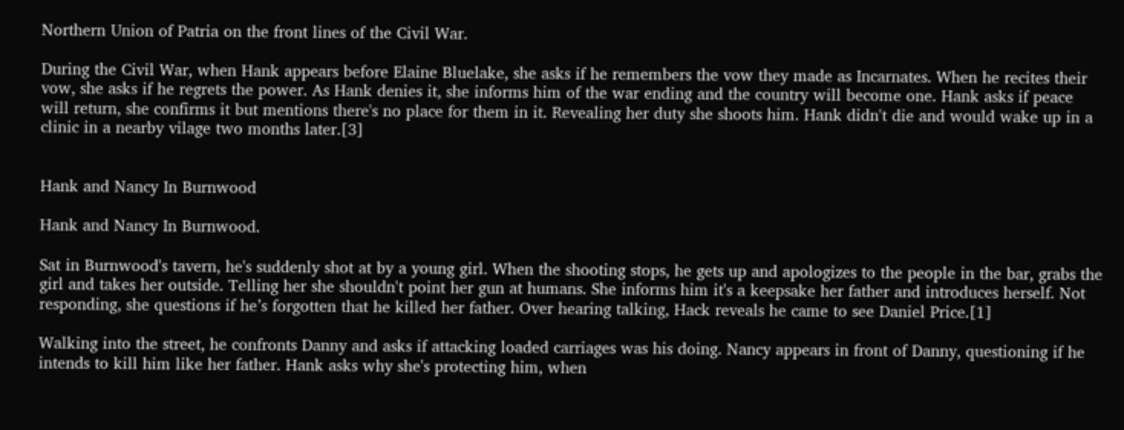Northern Union of Patria on the front lines of the Civil War.

During the Civil War, when Hank appears before Elaine Bluelake, she asks if he remembers the vow they made as Incarnates. When he recites their vow, she asks if he regrets the power. As Hank denies it, she informs him of the war ending and the country will become one. Hank asks if peace will return, she confirms it but mentions there's no place for them in it. Revealing her duty she shoots him. Hank didn't die and would wake up in a clinic in a nearby vilage two months later.[3]


Hank and Nancy In Burnwood

Hank and Nancy In Burnwood.

Sat in Burnwood's tavern, he's suddenly shot at by a young girl. When the shooting stops, he gets up and apologizes to the people in the bar, grabs the girl and takes her outside. Telling her she shouldn't point her gun at humans. She informs him it's a keepsake her father and introduces herself. Not responding, she questions if he’s forgotten that he killed her father. Over hearing talking, Hack reveals he came to see Daniel Price.[1]

Walking into the street, he confronts Danny and asks if attacking loaded carriages was his doing. Nancy appears in front of Danny, questioning if he intends to kill him like her father. Hank asks why she's protecting him, when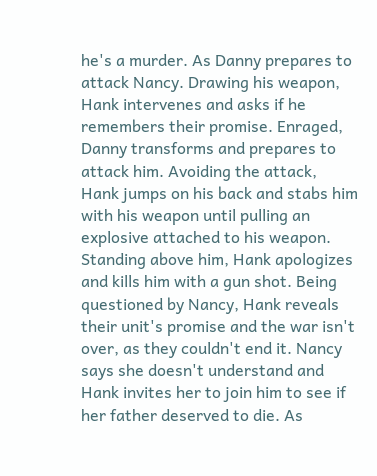he's a murder. As Danny prepares to attack Nancy. Drawing his weapon, Hank intervenes and asks if he remembers their promise. Enraged, Danny transforms and prepares to attack him. Avoiding the attack, Hank jumps on his back and stabs him with his weapon until pulling an explosive attached to his weapon. Standing above him, Hank apologizes and kills him with a gun shot. Being questioned by Nancy, Hank reveals their unit's promise and the war isn't over, as they couldn't end it. Nancy says she doesn't understand and Hank invites her to join him to see if her father deserved to die. As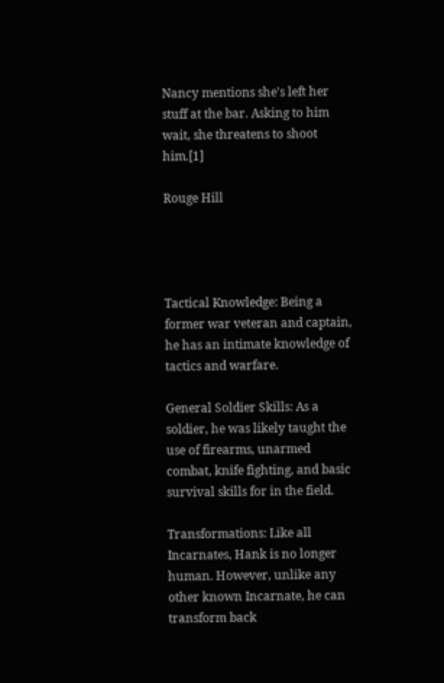Nancy mentions she's left her stuff at the bar. Asking to him wait, she threatens to shoot him.[1]

Rouge Hill




Tactical Knowledge: Being a former war veteran and captain, he has an intimate knowledge of tactics and warfare.

General Soldier Skills: As a soldier, he was likely taught the use of firearms, unarmed combat, knife fighting, and basic survival skills for in the field.

Transformations: Like all Incarnates, Hank is no longer human. However, unlike any other known Incarnate, he can transform back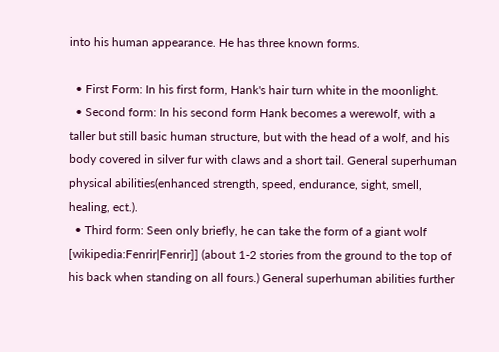into his human appearance. He has three known forms.

  • First Form: In his first form, Hank's hair turn white in the moonlight.
  • Second form: In his second form Hank becomes a werewolf, with a taller but still basic human structure, but with the head of a wolf, and his body covered in silver fur with claws and a short tail. General superhuman physical abilities(enhanced strength, speed, endurance, sight, smell, healing, ect.).
  • Third form: Seen only briefly, he can take the form of a giant wolf [wikipedia:Fenrir|Fenrir]] (about 1-2 stories from the ground to the top of his back when standing on all fours.) General superhuman abilities further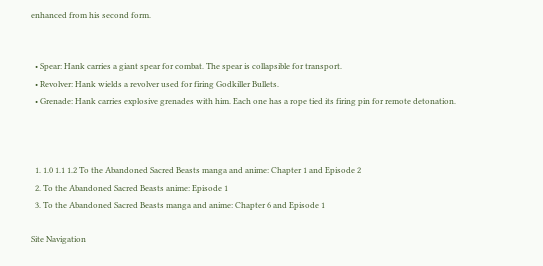enhanced from his second form.


  • Spear: Hank carries a giant spear for combat. The spear is collapsible for transport.
  • Revolver: Hank wields a revolver used for firing Godkiller Bullets.
  • Grenade: Hank carries explosive grenades with him. Each one has a rope tied its firing pin for remote detonation.



  1. 1.0 1.1 1.2 To the Abandoned Sacred Beasts manga and anime: Chapter 1 and Episode 2
  2. To the Abandoned Sacred Beasts anime: Episode 1
  3. To the Abandoned Sacred Beasts manga and anime: Chapter 6 and Episode 1

Site Navigation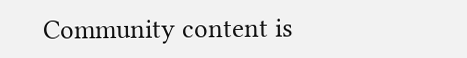Community content is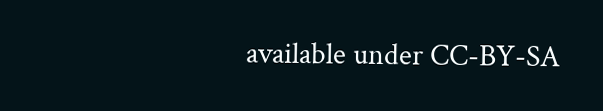available under CC-BY-SA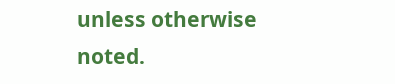unless otherwise noted.